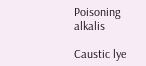Poisoning alkalis

Caustic lye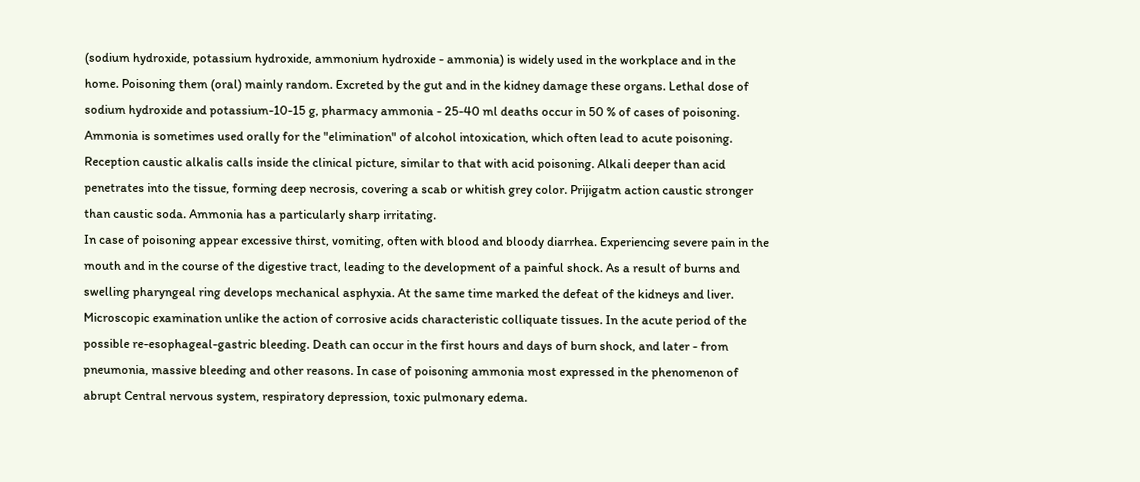(sodium hydroxide, potassium hydroxide, ammonium hydroxide - ammonia) is widely used in the workplace and in the home. Poisoning them (oral) mainly random. Excreted by the gut and in the kidney damage these organs. Lethal dose of sodium hydroxide and potassium-10-15 g, pharmacy ammonia - 25-40 ml deaths occur in 50 % of cases of poisoning. Ammonia is sometimes used orally for the "elimination" of alcohol intoxication, which often lead to acute poisoning.
Reception caustic alkalis calls inside the clinical picture, similar to that with acid poisoning. Alkali deeper than acid penetrates into the tissue, forming deep necrosis, covering a scab or whitish grey color. Prijigatm action caustic stronger than caustic soda. Ammonia has a particularly sharp irritating.
In case of poisoning appear excessive thirst, vomiting, often with blood and bloody diarrhea. Experiencing severe pain in the mouth and in the course of the digestive tract, leading to the development of a painful shock. As a result of burns and swelling pharyngeal ring develops mechanical asphyxia. At the same time marked the defeat of the kidneys and liver. Microscopic examination unlike the action of corrosive acids characteristic colliquate tissues. In the acute period of the possible re-esophageal-gastric bleeding. Death can occur in the first hours and days of burn shock, and later - from pneumonia, massive bleeding and other reasons. In case of poisoning ammonia most expressed in the phenomenon of abrupt Central nervous system, respiratory depression, toxic pulmonary edema.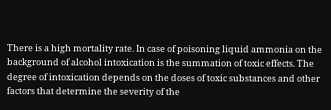There is a high mortality rate. In case of poisoning liquid ammonia on the background of alcohol intoxication is the summation of toxic effects. The degree of intoxication depends on the doses of toxic substances and other factors that determine the severity of the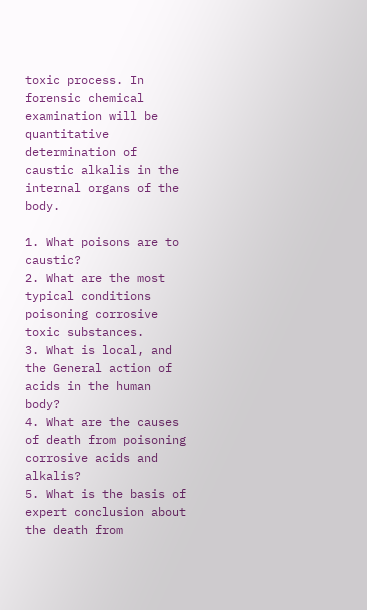toxic process. In forensic chemical examination will be quantitative determination of caustic alkalis in the internal organs of the body.

1. What poisons are to caustic?
2. What are the most typical conditions poisoning corrosive toxic substances.
3. What is local, and the General action of acids in the human body?
4. What are the causes of death from poisoning corrosive acids and alkalis?
5. What is the basis of expert conclusion about the death from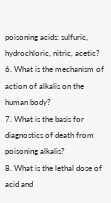poisoning acids: sulfuric, hydrochloric, nitric, acetic?
6. What is the mechanism of action of alkalis on the human body?
7. What is the basis for diagnostics of death from poisoning alkalis?
8. What is the lethal dose of acid and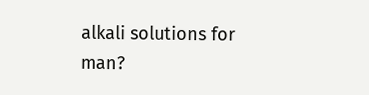alkali solutions for man?